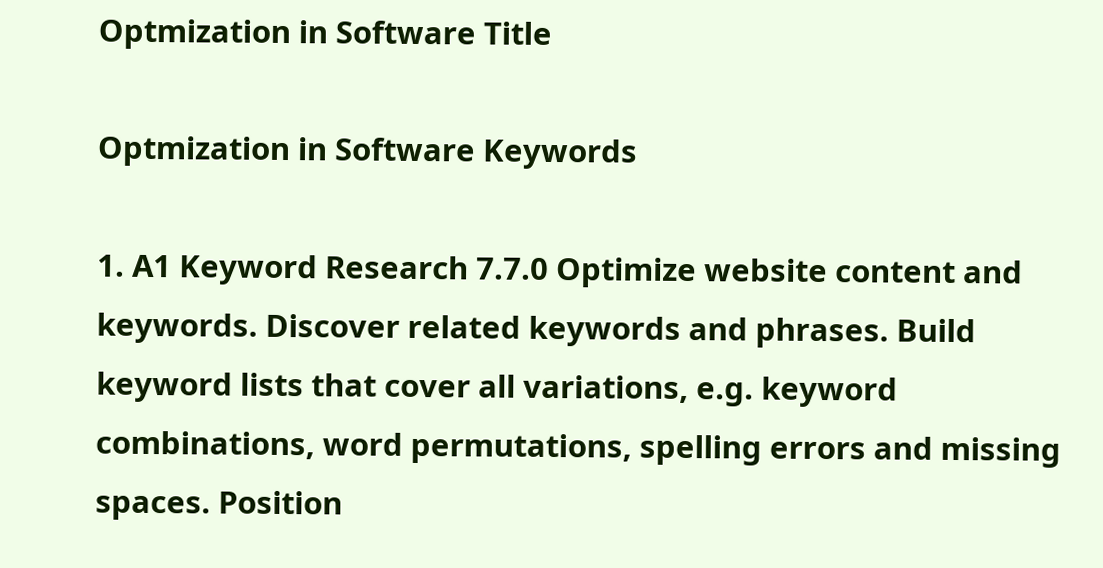Optmization in Software Title

Optmization in Software Keywords

1. A1 Keyword Research 7.7.0 Optimize website content and keywords. Discover related keywords and phrases. Build keyword lists that cover all variations, e.g. keyword combinations, word permutations, spelling errors and missing spaces. Position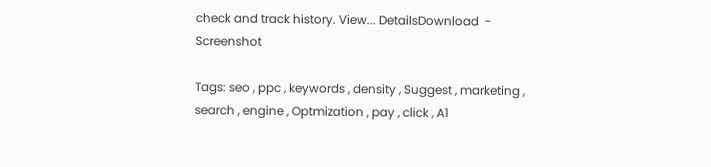check and track history. View... DetailsDownload  - Screenshot

Tags: seo , ppc , keywords , density , Suggest , marketing , search , engine , Optmization , pay , click , A1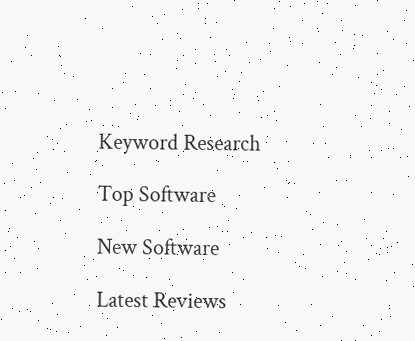Keyword Research

Top Software

New Software

Latest Reviews